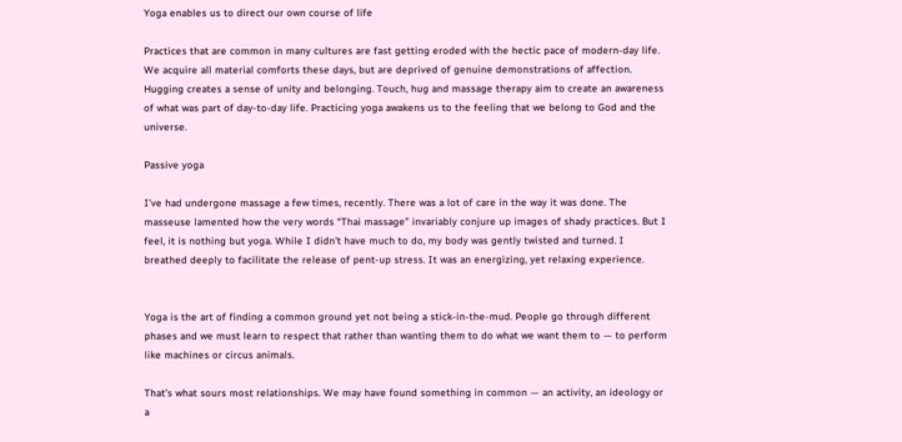Yoga enables us to direct our own course of life

Practices that are common in many cultures are fast getting eroded with the hectic pace of modern-day life. We acquire all material comforts these days, but are deprived of genuine demonstrations of affection. Hugging creates a sense of unity and belonging. Touch, hug and massage therapy aim to create an awareness of what was part of day-to-day life. Practicing yoga awakens us to the feeling that we belong to God and the universe.

Passive yoga

I’ve had undergone massage a few times, recently. There was a lot of care in the way it was done. The masseuse lamented how the very words “Thai massage” invariably conjure up images of shady practices. But I feel, it is nothing but yoga. While I didn’t have much to do, my body was gently twisted and turned. I breathed deeply to facilitate the release of pent-up stress. It was an energizing, yet relaxing experience.


Yoga is the art of finding a common ground yet not being a stick-in-the-mud. People go through different phases and we must learn to respect that rather than wanting them to do what we want them to — to perform like machines or circus animals.

That’s what sours most relationships. We may have found something in common — an activity, an ideology or a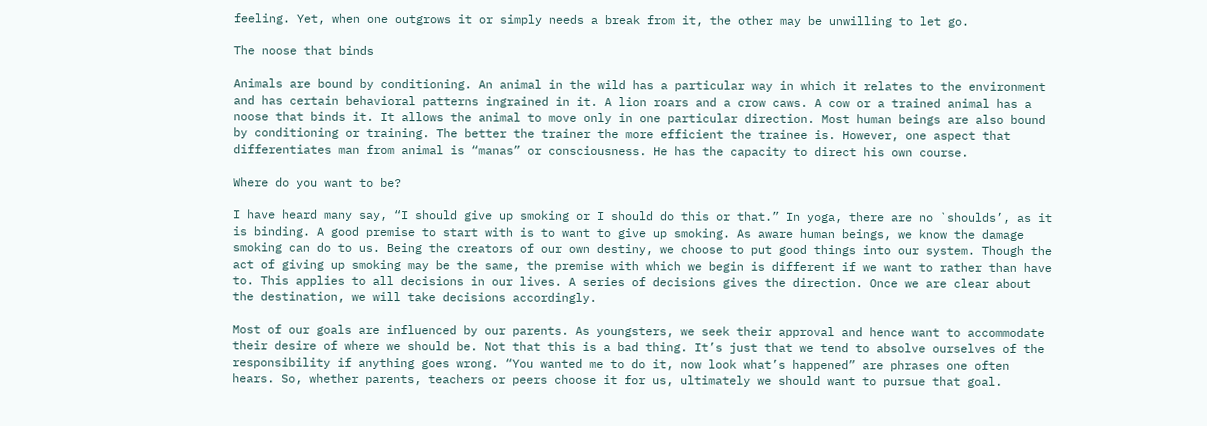feeling. Yet, when one outgrows it or simply needs a break from it, the other may be unwilling to let go.

The noose that binds

Animals are bound by conditioning. An animal in the wild has a particular way in which it relates to the environment and has certain behavioral patterns ingrained in it. A lion roars and a crow caws. A cow or a trained animal has a noose that binds it. It allows the animal to move only in one particular direction. Most human beings are also bound by conditioning or training. The better the trainer the more efficient the trainee is. However, one aspect that differentiates man from animal is “manas” or consciousness. He has the capacity to direct his own course.

Where do you want to be?

I have heard many say, “I should give up smoking or I should do this or that.” In yoga, there are no `shoulds’, as it is binding. A good premise to start with is to want to give up smoking. As aware human beings, we know the damage smoking can do to us. Being the creators of our own destiny, we choose to put good things into our system. Though the act of giving up smoking may be the same, the premise with which we begin is different if we want to rather than have to. This applies to all decisions in our lives. A series of decisions gives the direction. Once we are clear about the destination, we will take decisions accordingly.

Most of our goals are influenced by our parents. As youngsters, we seek their approval and hence want to accommodate their desire of where we should be. Not that this is a bad thing. It’s just that we tend to absolve ourselves of the responsibility if anything goes wrong. “You wanted me to do it, now look what’s happened” are phrases one often hears. So, whether parents, teachers or peers choose it for us, ultimately we should want to pursue that goal.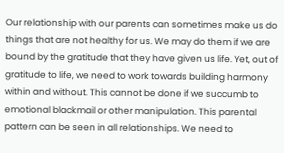Our relationship with our parents can sometimes make us do things that are not healthy for us. We may do them if we are bound by the gratitude that they have given us life. Yet, out of gratitude to life, we need to work towards building harmony within and without. This cannot be done if we succumb to emotional blackmail or other manipulation. This parental pattern can be seen in all relationships. We need to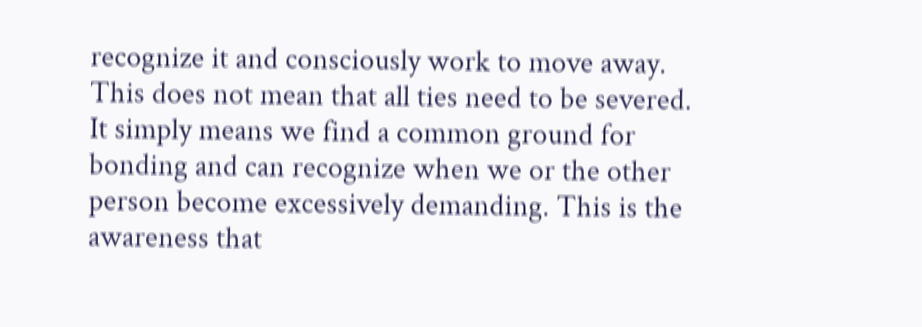recognize it and consciously work to move away. This does not mean that all ties need to be severed. It simply means we find a common ground for bonding and can recognize when we or the other person become excessively demanding. This is the awareness that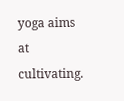yoga aims at cultivating.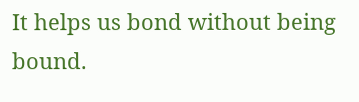It helps us bond without being bound.